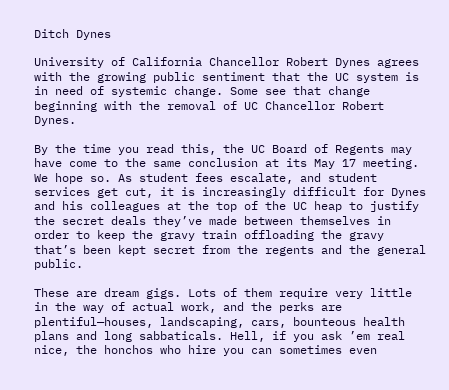Ditch Dynes

University of California Chancellor Robert Dynes agrees with the growing public sentiment that the UC system is in need of systemic change. Some see that change beginning with the removal of UC Chancellor Robert Dynes.

By the time you read this, the UC Board of Regents may have come to the same conclusion at its May 17 meeting. We hope so. As student fees escalate, and student services get cut, it is increasingly difficult for Dynes and his colleagues at the top of the UC heap to justify the secret deals they’ve made between themselves in order to keep the gravy train offloading the gravy that’s been kept secret from the regents and the general public.

These are dream gigs. Lots of them require very little in the way of actual work, and the perks are plentiful—houses, landscaping, cars, bounteous health plans and long sabbaticals. Hell, if you ask ’em real nice, the honchos who hire you can sometimes even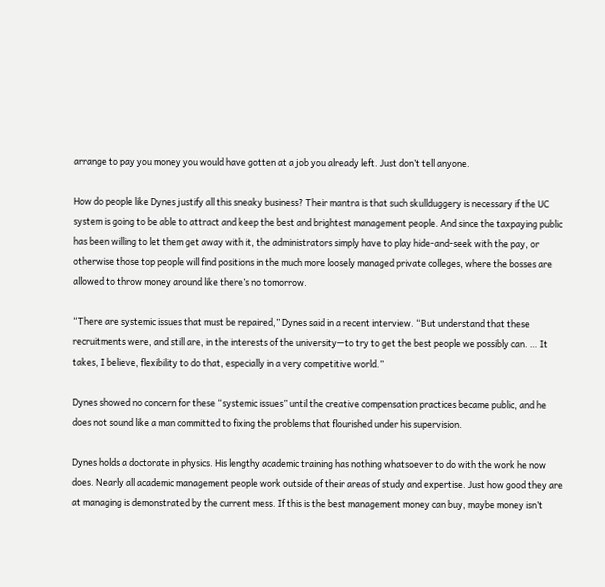arrange to pay you money you would have gotten at a job you already left. Just don’t tell anyone.

How do people like Dynes justify all this sneaky business? Their mantra is that such skullduggery is necessary if the UC system is going to be able to attract and keep the best and brightest management people. And since the taxpaying public has been willing to let them get away with it, the administrators simply have to play hide-and-seek with the pay, or otherwise those top people will find positions in the much more loosely managed private colleges, where the bosses are allowed to throw money around like there’s no tomorrow.

“There are systemic issues that must be repaired,” Dynes said in a recent interview. “But understand that these recruitments were, and still are, in the interests of the university—to try to get the best people we possibly can. … It takes, I believe, flexibility to do that, especially in a very competitive world.”

Dynes showed no concern for these “systemic issues” until the creative compensation practices became public, and he does not sound like a man committed to fixing the problems that flourished under his supervision.

Dynes holds a doctorate in physics. His lengthy academic training has nothing whatsoever to do with the work he now does. Nearly all academic management people work outside of their areas of study and expertise. Just how good they are at managing is demonstrated by the current mess. If this is the best management money can buy, maybe money isn’t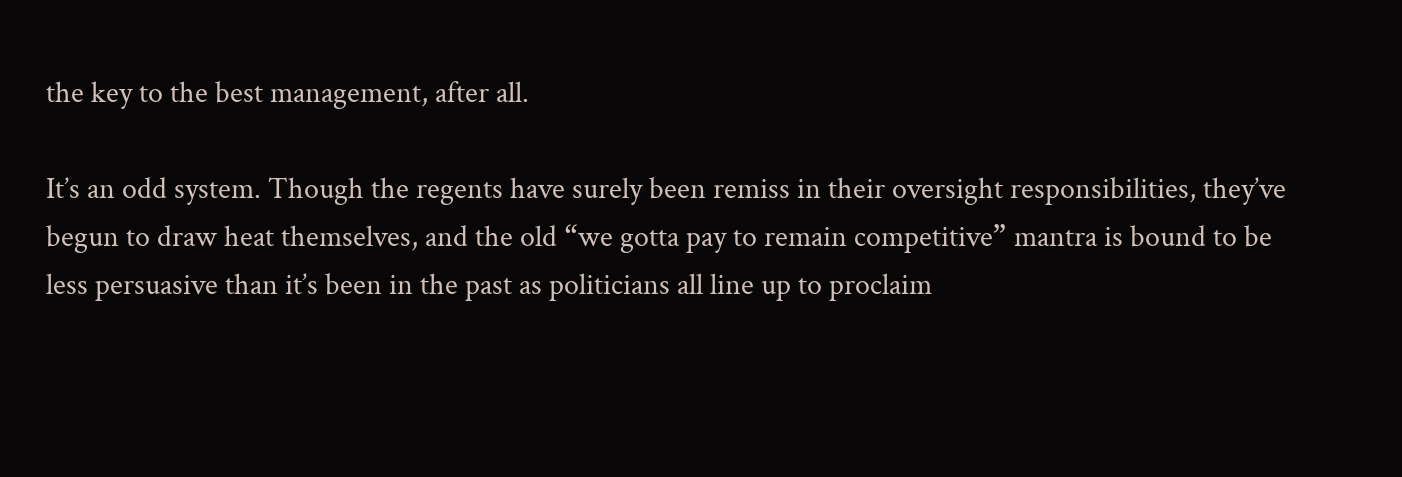the key to the best management, after all.

It’s an odd system. Though the regents have surely been remiss in their oversight responsibilities, they’ve begun to draw heat themselves, and the old “we gotta pay to remain competitive” mantra is bound to be less persuasive than it’s been in the past as politicians all line up to proclaim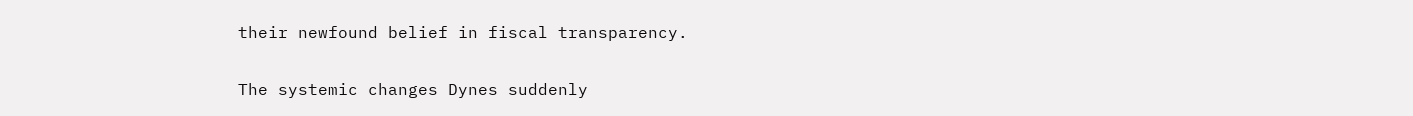their newfound belief in fiscal transparency.

The systemic changes Dynes suddenly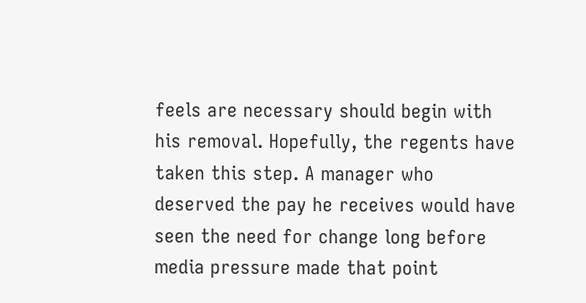feels are necessary should begin with his removal. Hopefully, the regents have taken this step. A manager who deserved the pay he receives would have seen the need for change long before media pressure made that point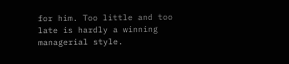for him. Too little and too late is hardly a winning managerial style.